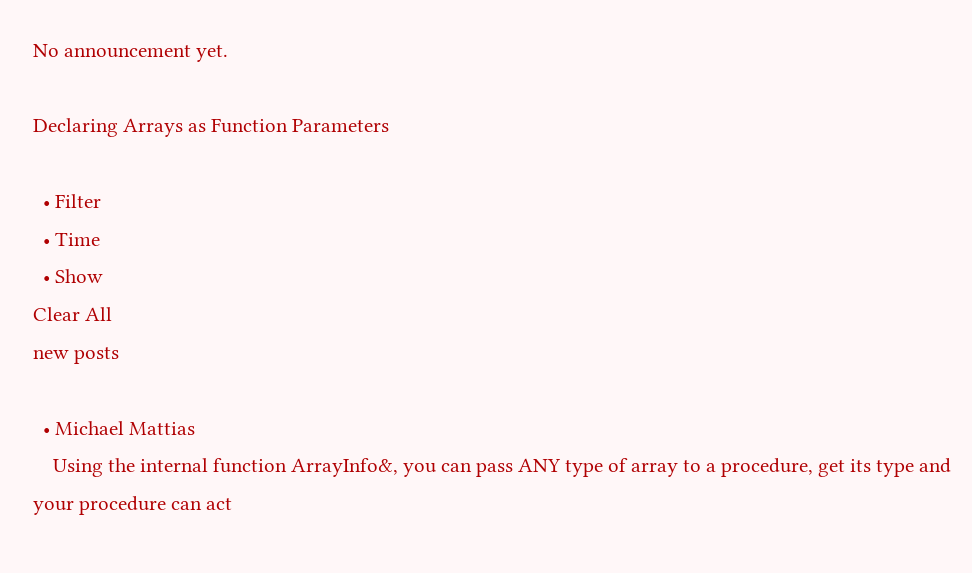No announcement yet.

Declaring Arrays as Function Parameters

  • Filter
  • Time
  • Show
Clear All
new posts

  • Michael Mattias
    Using the internal function ArrayInfo&, you can pass ANY type of array to a procedure, get its type and your procedure can act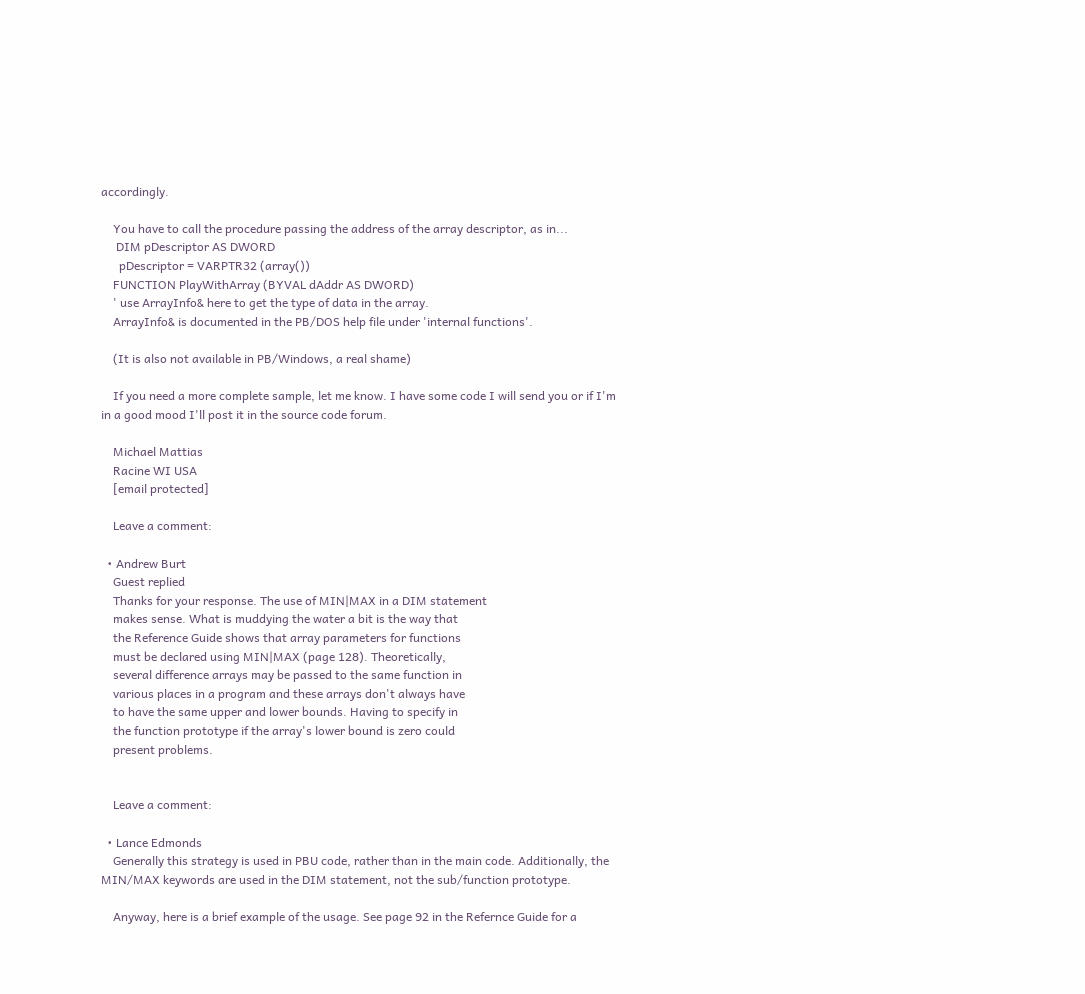accordingly.

    You have to call the procedure passing the address of the array descriptor, as in...
     DIM pDescriptor AS DWORD
      pDescriptor = VARPTR32 (array())
    FUNCTION PlayWithArray (BYVAL dAddr AS DWORD)
    ' use ArrayInfo& here to get the type of data in the array.
    ArrayInfo& is documented in the PB/DOS help file under 'internal functions'.

    (It is also not available in PB/Windows, a real shame)

    If you need a more complete sample, let me know. I have some code I will send you or if I'm in a good mood I'll post it in the source code forum.

    Michael Mattias
    Racine WI USA
    [email protected]

    Leave a comment:

  • Andrew Burt
    Guest replied
    Thanks for your response. The use of MIN|MAX in a DIM statement
    makes sense. What is muddying the water a bit is the way that
    the Reference Guide shows that array parameters for functions
    must be declared using MIN|MAX (page 128). Theoretically,
    several difference arrays may be passed to the same function in
    various places in a program and these arrays don't always have
    to have the same upper and lower bounds. Having to specify in
    the function prototype if the array's lower bound is zero could
    present problems.


    Leave a comment:

  • Lance Edmonds
    Generally this strategy is used in PBU code, rather than in the main code. Additionally, the MIN/MAX keywords are used in the DIM statement, not the sub/function prototype.

    Anyway, here is a brief example of the usage. See page 92 in the Refernce Guide for a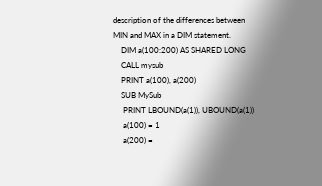description of the differences between MIN and MAX in a DIM statement.
    DIM a(100:200) AS SHARED LONG
    CALL mysub
    PRINT a(100), a(200)
    SUB MySub
     PRINT LBOUND(a(1)), UBOUND(a(1))
     a(100) = 1
     a(200) =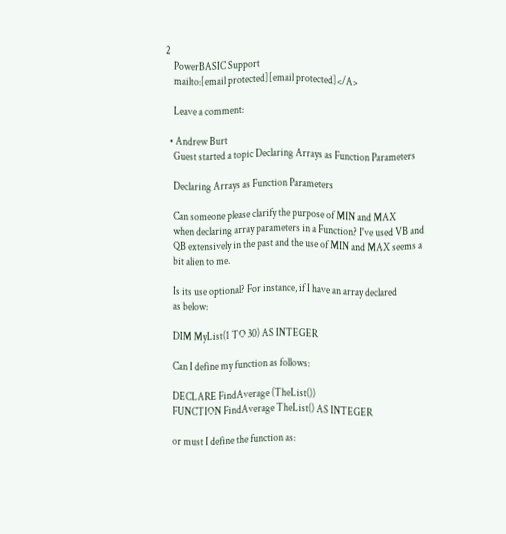2
    PowerBASIC Support
    mailto:[email protected][email protected]</A>

    Leave a comment:

  • Andrew Burt
    Guest started a topic Declaring Arrays as Function Parameters

    Declaring Arrays as Function Parameters

    Can someone please clarify the purpose of MIN and MAX
    when declaring array parameters in a Function? I've used VB and
    QB extensively in the past and the use of MIN and MAX seems a
    bit alien to me.

    Is its use optional? For instance, if I have an array declared
    as below:

    DIM MyList(1 TO 30) AS INTEGER

    Can I define my function as follows:

    DECLARE FindAverage (TheList())
    FUNCTION FindAverage TheList() AS INTEGER

    or must I define the function as: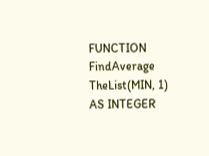FUNCTION FindAverage TheList(MIN, 1) AS INTEGER